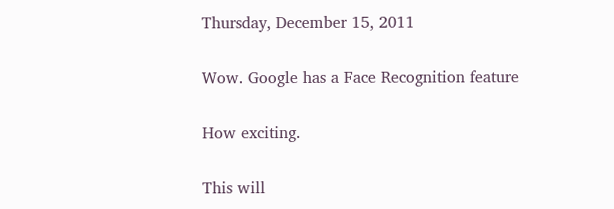Thursday, December 15, 2011

Wow. Google has a Face Recognition feature

How exciting.

This will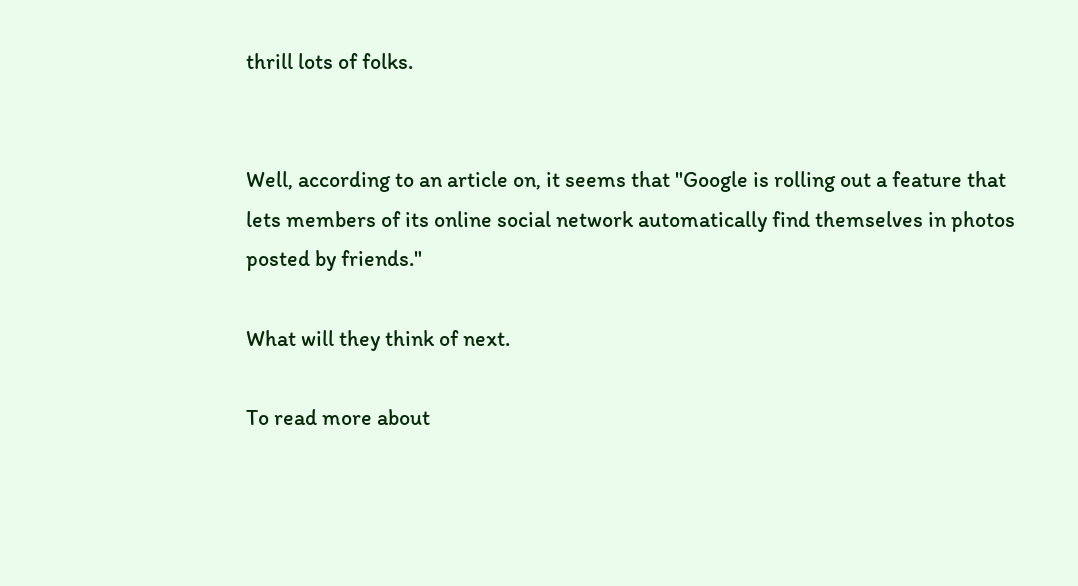thrill lots of folks.


Well, according to an article on, it seems that "Google is rolling out a feature that lets members of its online social network automatically find themselves in photos posted by friends."

What will they think of next.

To read more about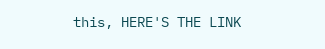this, HERE'S THE LINK